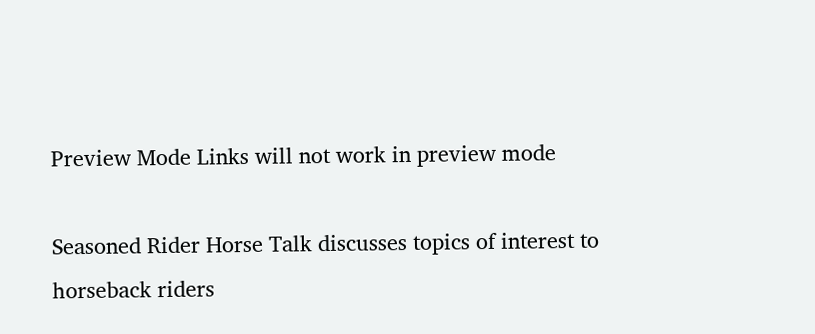Preview Mode Links will not work in preview mode

Seasoned Rider Horse Talk discusses topics of interest to horseback riders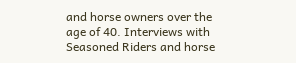and horse owners over the age of 40. Interviews with Seasoned Riders and horse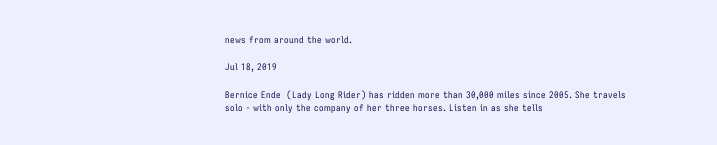news from around the world.

Jul 18, 2019

Bernice Ende  (Lady Long Rider) has ridden more than 30,000 miles since 2005. She travels solo - with only the company of her three horses. Listen in as she tells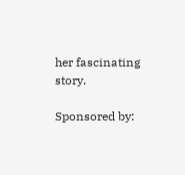her fascinating story.

Sponsored by: